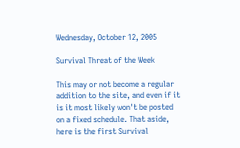Wednesday, October 12, 2005

Survival Threat of the Week

This may or not become a regular addition to the site, and even if it is it most likely won't be posted on a fixed schedule. That aside, here is the first Survival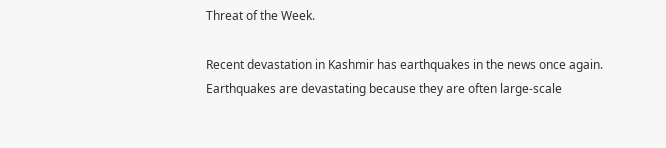Threat of the Week.

Recent devastation in Kashmir has earthquakes in the news once again. Earthquakes are devastating because they are often large-scale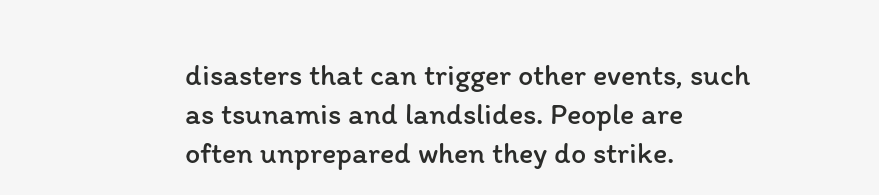disasters that can trigger other events, such as tsunamis and landslides. People are often unprepared when they do strike.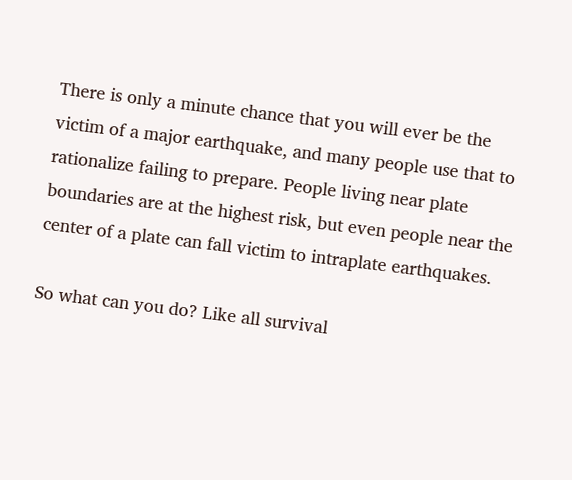There is only a minute chance that you will ever be the victim of a major earthquake, and many people use that to rationalize failing to prepare. People living near plate boundaries are at the highest risk, but even people near the center of a plate can fall victim to intraplate earthquakes.

So what can you do? Like all survival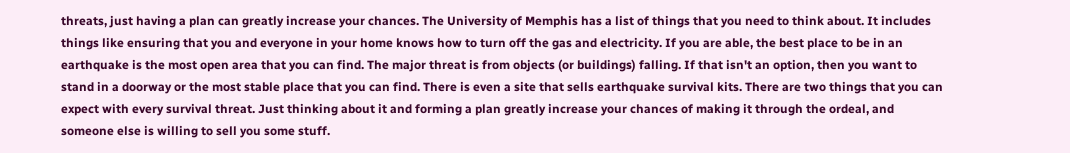threats, just having a plan can greatly increase your chances. The University of Memphis has a list of things that you need to think about. It includes things like ensuring that you and everyone in your home knows how to turn off the gas and electricity. If you are able, the best place to be in an earthquake is the most open area that you can find. The major threat is from objects (or buildings) falling. If that isn't an option, then you want to stand in a doorway or the most stable place that you can find. There is even a site that sells earthquake survival kits. There are two things that you can expect with every survival threat. Just thinking about it and forming a plan greatly increase your chances of making it through the ordeal, and someone else is willing to sell you some stuff.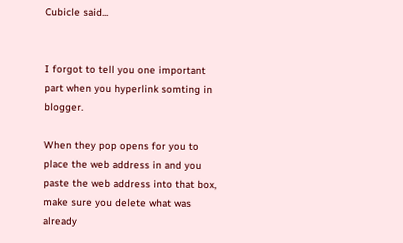Cubicle said...


I forgot to tell you one important part when you hyperlink somting in blogger.

When they pop opens for you to place the web address in and you paste the web address into that box, make sure you delete what was already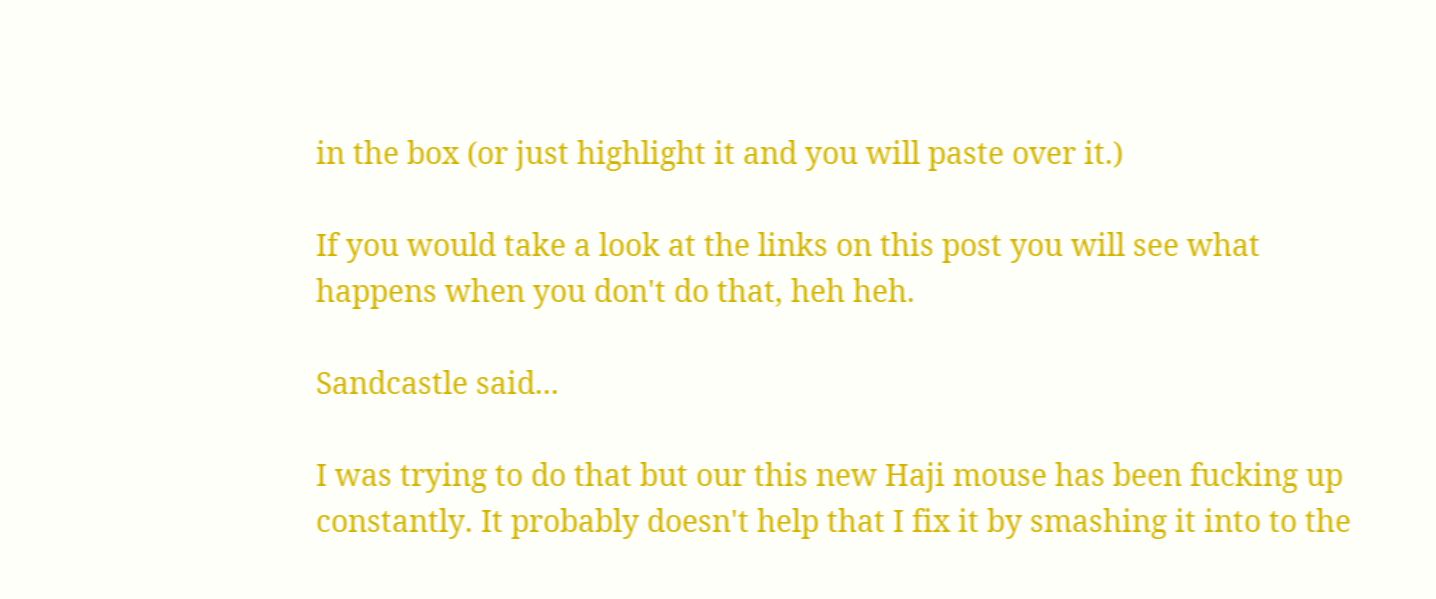in the box (or just highlight it and you will paste over it.)

If you would take a look at the links on this post you will see what happens when you don't do that, heh heh.

Sandcastle said...

I was trying to do that but our this new Haji mouse has been fucking up constantly. It probably doesn't help that I fix it by smashing it into to the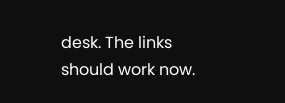desk. The links should work now.